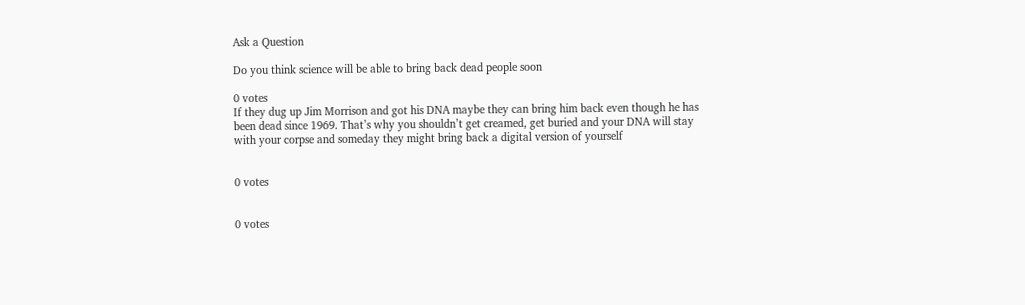Ask a Question

Do you think science will be able to bring back dead people soon

0 votes
If they dug up Jim Morrison and got his DNA maybe they can bring him back even though he has been dead since 1969. That’s why you shouldn’t get creamed, get buried and your DNA will stay with your corpse and someday they might bring back a digital version of yourself


0 votes


0 votes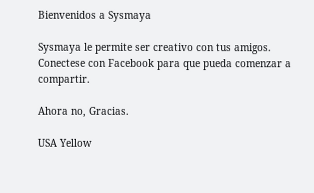Bienvenidos a Sysmaya

Sysmaya le permite ser creativo con tus amigos.
Conectese con Facebook para que pueda comenzar a compartir.

Ahora no, Gracias.

USA Yellow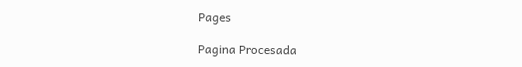Pages

Pagina Procesada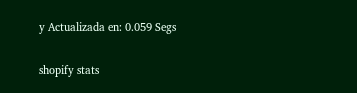y Actualizada en: 0.059 Segs

shopify stats